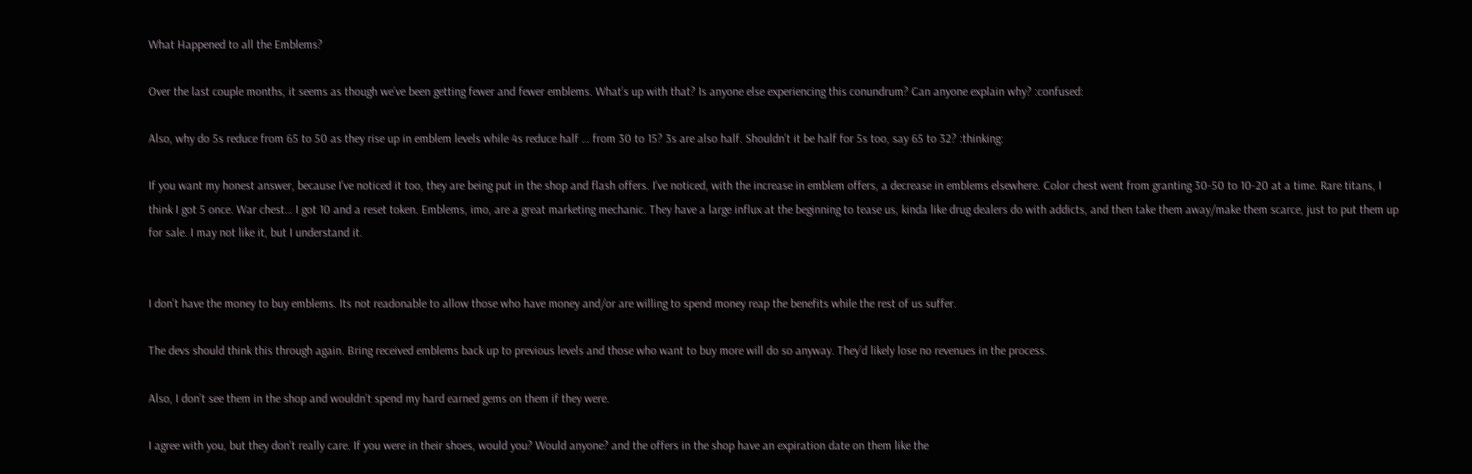What Happened to all the Emblems?

Over the last couple months, it seems as though we’ve been getting fewer and fewer emblems. What’s up with that? Is anyone else experiencing this conundrum? Can anyone explain why? :confused:

Also, why do 5s reduce from 65 to 50 as they rise up in emblem levels while 4s reduce half … from 30 to 15? 3s are also half. Shouldn’t it be half for 5s too, say 65 to 32? :thinking:

If you want my honest answer, because I’ve noticed it too, they are being put in the shop and flash offers. I’ve noticed, with the increase in emblem offers, a decrease in emblems elsewhere. Color chest went from granting 30-50 to 10-20 at a time. Rare titans, I think I got 5 once. War chest… I got 10 and a reset token. Emblems, imo, are a great marketing mechanic. They have a large influx at the beginning to tease us, kinda like drug dealers do with addicts, and then take them away/make them scarce, just to put them up for sale. I may not like it, but I understand it.


I don’t have the money to buy emblems. Its not readonable to allow those who have money and/or are willing to spend money reap the benefits while the rest of us suffer.

The devs should think this through again. Bring received emblems back up to previous levels and those who want to buy more will do so anyway. They’d likely lose no revenues in the process.

Also, I don’t see them in the shop and wouldn’t spend my hard earned gems on them if they were.

I agree with you, but they don’t really care. If you were in their shoes, would you? Would anyone? and the offers in the shop have an expiration date on them like the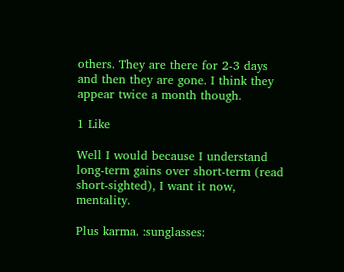others. They are there for 2-3 days and then they are gone. I think they appear twice a month though.

1 Like

Well I would because I understand long-term gains over short-term (read short-sighted), I want it now, mentality.

Plus karma. :sunglasses: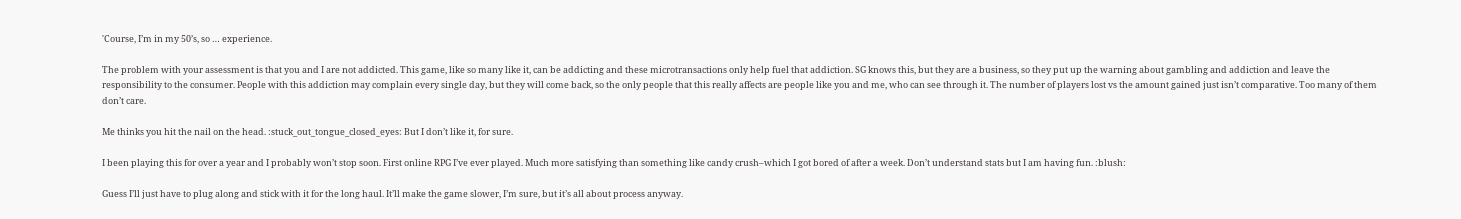'Course, I’m in my 50’s, so … experience.

The problem with your assessment is that you and I are not addicted. This game, like so many like it, can be addicting and these microtransactions only help fuel that addiction. SG knows this, but they are a business, so they put up the warning about gambling and addiction and leave the responsibility to the consumer. People with this addiction may complain every single day, but they will come back, so the only people that this really affects are people like you and me, who can see through it. The number of players lost vs the amount gained just isn’t comparative. Too many of them don’t care.

Me thinks you hit the nail on the head. :stuck_out_tongue_closed_eyes: But I don’t like it, for sure.

I been playing this for over a year and I probably won’t stop soon. First online RPG I’ve ever played. Much more satisfying than something like candy crush–which I got bored of after a week. Don’t understand stats but I am having fun. :blush:

Guess I’ll just have to plug along and stick with it for the long haul. It’ll make the game slower, I’m sure, but it’s all about process anyway.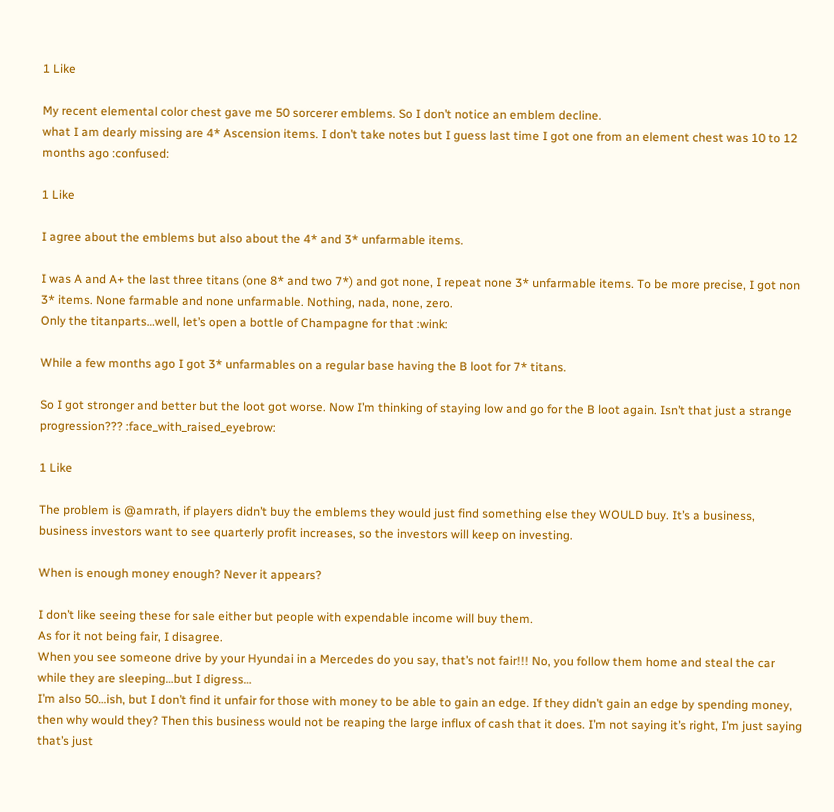1 Like

My recent elemental color chest gave me 50 sorcerer emblems. So I don’t notice an emblem decline.
what I am dearly missing are 4* Ascension items. I don’t take notes but I guess last time I got one from an element chest was 10 to 12 months ago :confused:

1 Like

I agree about the emblems but also about the 4* and 3* unfarmable items.

I was A and A+ the last three titans (one 8* and two 7*) and got none, I repeat none 3* unfarmable items. To be more precise, I got non 3* items. None farmable and none unfarmable. Nothing, nada, none, zero.
Only the titanparts…well, let’s open a bottle of Champagne for that :wink:

While a few months ago I got 3* unfarmables on a regular base having the B loot for 7* titans.

So I got stronger and better but the loot got worse. Now I’m thinking of staying low and go for the B loot again. Isn’t that just a strange progression??? :face_with_raised_eyebrow:

1 Like

The problem is @amrath, if players didn’t buy the emblems they would just find something else they WOULD buy. It’s a business, business investors want to see quarterly profit increases, so the investors will keep on investing.

When is enough money enough? Never it appears?

I don’t like seeing these for sale either but people with expendable income will buy them.
As for it not being fair, I disagree.
When you see someone drive by your Hyundai in a Mercedes do you say, that’s not fair!!! No, you follow them home and steal the car while they are sleeping…but I digress…
I’m also 50…ish, but I don’t find it unfair for those with money to be able to gain an edge. If they didn’t gain an edge by spending money, then why would they? Then this business would not be reaping the large influx of cash that it does. I’m not saying it’s right, I’m just saying that’s just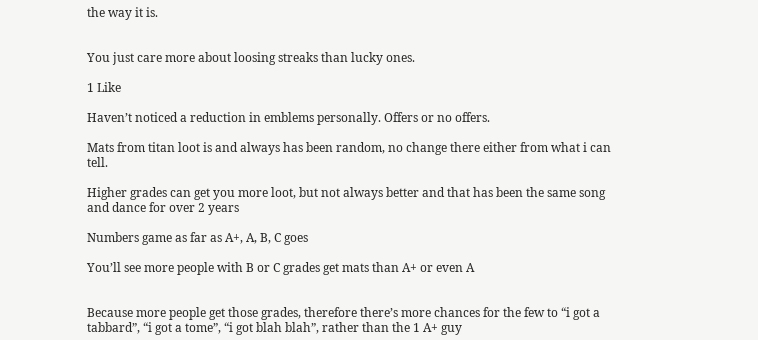the way it is.


You just care more about loosing streaks than lucky ones.

1 Like

Haven’t noticed a reduction in emblems personally. Offers or no offers.

Mats from titan loot is and always has been random, no change there either from what i can tell.

Higher grades can get you more loot, but not always better and that has been the same song and dance for over 2 years

Numbers game as far as A+, A, B, C goes

You’ll see more people with B or C grades get mats than A+ or even A


Because more people get those grades, therefore there’s more chances for the few to “i got a tabbard”, “i got a tome”, “i got blah blah”, rather than the 1 A+ guy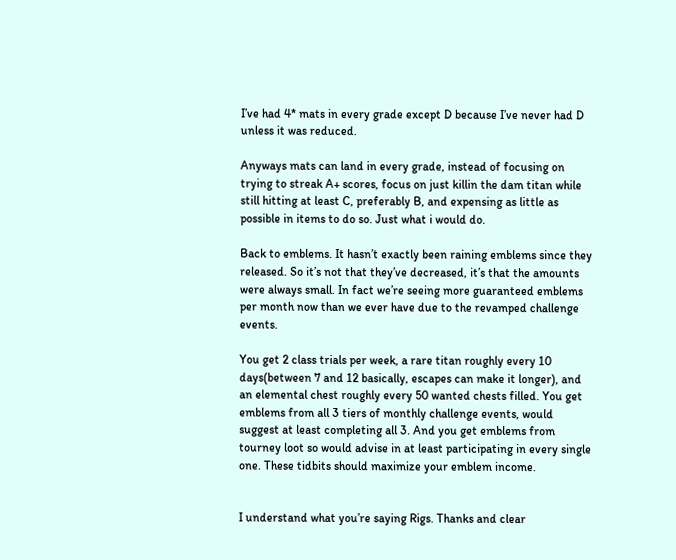I’ve had 4* mats in every grade except D because I’ve never had D unless it was reduced.

Anyways mats can land in every grade, instead of focusing on trying to streak A+ scores, focus on just killin the dam titan while still hitting at least C, preferably B, and expensing as little as possible in items to do so. Just what i would do.

Back to emblems. It hasn’t exactly been raining emblems since they released. So it’s not that they’ve decreased, it’s that the amounts were always small. In fact we’re seeing more guaranteed emblems per month now than we ever have due to the revamped challenge events.

You get 2 class trials per week, a rare titan roughly every 10 days(between 7 and 12 basically, escapes can make it longer), and an elemental chest roughly every 50 wanted chests filled. You get emblems from all 3 tiers of monthly challenge events, would suggest at least completing all 3. And you get emblems from tourney loot so would advise in at least participating in every single one. These tidbits should maximize your emblem income.


I understand what you’re saying Rigs. Thanks and clear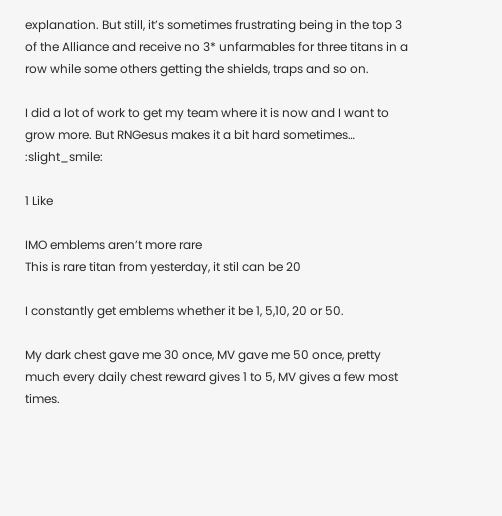explanation. But still, it’s sometimes frustrating being in the top 3 of the Alliance and receive no 3* unfarmables for three titans in a row while some others getting the shields, traps and so on.

I did a lot of work to get my team where it is now and I want to grow more. But RNGesus makes it a bit hard sometimes… :slight_smile:

1 Like

IMO emblems aren’t more rare
This is rare titan from yesterday, it stil can be 20

I constantly get emblems whether it be 1, 5,10, 20 or 50.

My dark chest gave me 30 once, MV gave me 50 once, pretty much every daily chest reward gives 1 to 5, MV gives a few most times.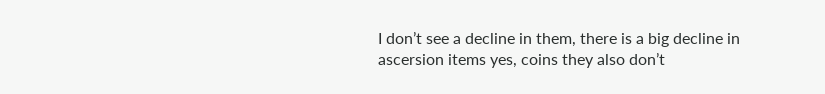I don’t see a decline in them, there is a big decline in ascersion items yes, coins they also don’t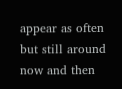appear as often but still around now and then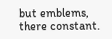but emblems, there constant.